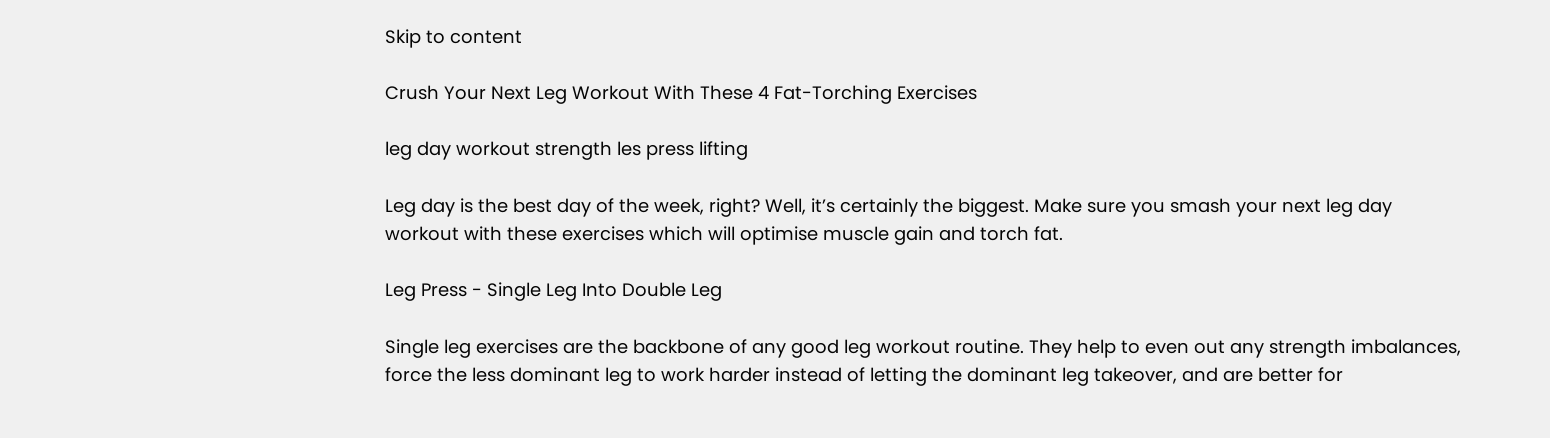Skip to content

Crush Your Next Leg Workout With These 4 Fat-Torching Exercises

leg day workout strength les press lifting

Leg day is the best day of the week, right? Well, it’s certainly the biggest. Make sure you smash your next leg day workout with these exercises which will optimise muscle gain and torch fat.

Leg Press - Single Leg Into Double Leg

Single leg exercises are the backbone of any good leg workout routine. They help to even out any strength imbalances, force the less dominant leg to work harder instead of letting the dominant leg takeover, and are better for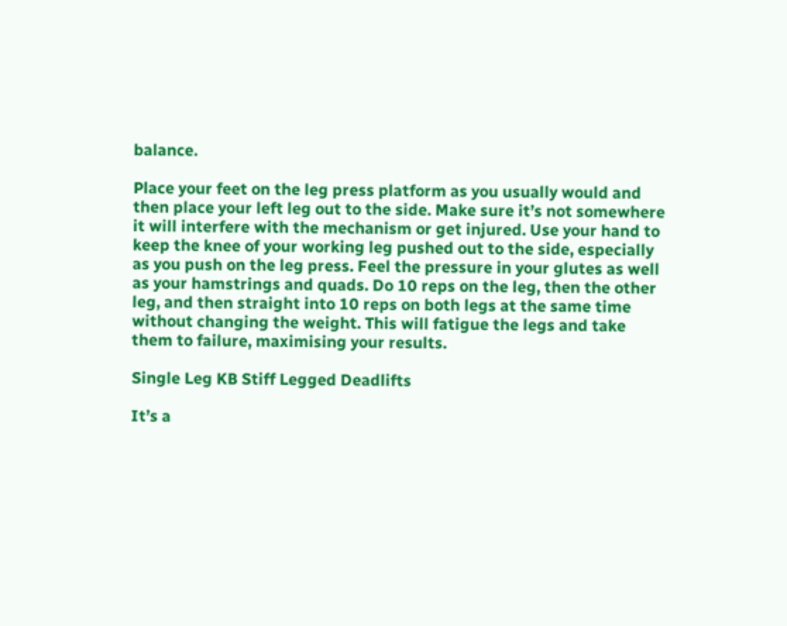balance.

Place your feet on the leg press platform as you usually would and then place your left leg out to the side. Make sure it’s not somewhere it will interfere with the mechanism or get injured. Use your hand to keep the knee of your working leg pushed out to the side, especially as you push on the leg press. Feel the pressure in your glutes as well as your hamstrings and quads. Do 10 reps on the leg, then the other leg, and then straight into 10 reps on both legs at the same time without changing the weight. This will fatigue the legs and take them to failure, maximising your results.

Single Leg KB Stiff Legged Deadlifts

It’s a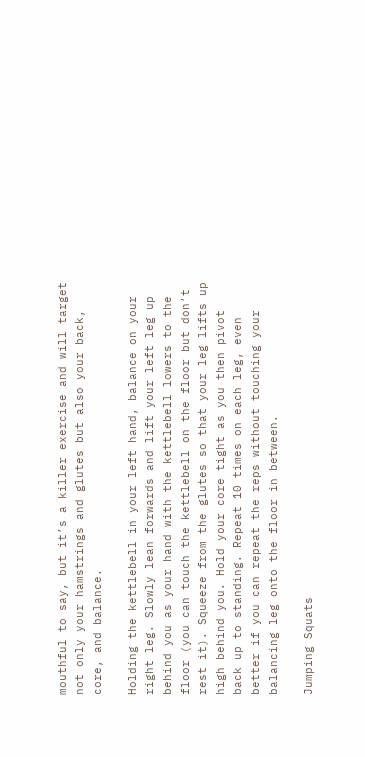mouthful to say, but it’s a killer exercise and will target not only your hamstrings and glutes but also your back, core, and balance.

Holding the kettlebell in your left hand, balance on your right leg. Slowly lean forwards and lift your left leg up behind you as your hand with the kettlebell lowers to the floor (you can touch the kettlebell on the floor but don’t rest it). Squeeze from the glutes so that your leg lifts up high behind you. Hold your core tight as you then pivot back up to standing. Repeat 10 times on each leg, even better if you can repeat the reps without touching your balancing leg onto the floor in between.

Jumping Squats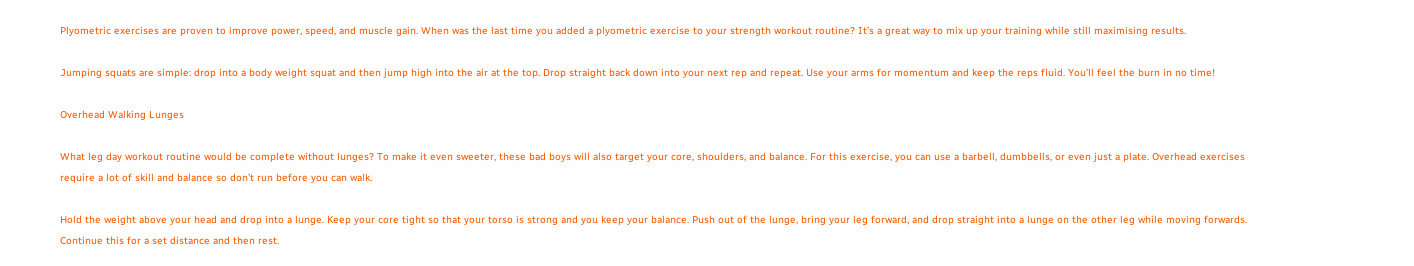Plyometric exercises are proven to improve power, speed, and muscle gain. When was the last time you added a plyometric exercise to your strength workout routine? It’s a great way to mix up your training while still maximising results.

Jumping squats are simple: drop into a body weight squat and then jump high into the air at the top. Drop straight back down into your next rep and repeat. Use your arms for momentum and keep the reps fluid. You’ll feel the burn in no time!

Overhead Walking Lunges

What leg day workout routine would be complete without lunges? To make it even sweeter, these bad boys will also target your core, shoulders, and balance. For this exercise, you can use a barbell, dumbbells, or even just a plate. Overhead exercises require a lot of skill and balance so don’t run before you can walk.

Hold the weight above your head and drop into a lunge. Keep your core tight so that your torso is strong and you keep your balance. Push out of the lunge, bring your leg forward, and drop straight into a lunge on the other leg while moving forwards. Continue this for a set distance and then rest.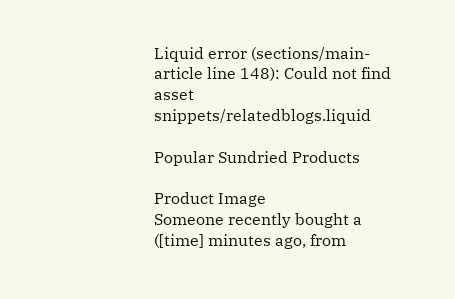Liquid error (sections/main-article line 148): Could not find asset snippets/relatedblogs.liquid

Popular Sundried Products

Product Image
Someone recently bought a ([time] minutes ago, from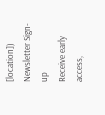[location])
Newsletter Sign-up
Receive early access,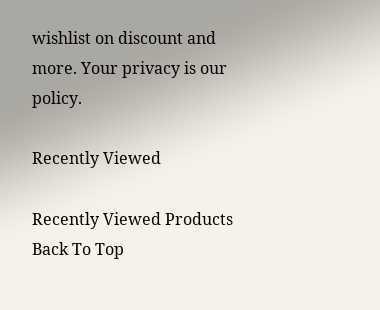wishlist on discount and more. Your privacy is our policy.

Recently Viewed

Recently Viewed Products
Back To Top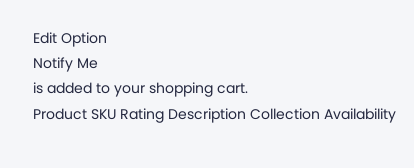Edit Option
Notify Me
is added to your shopping cart.
Product SKU Rating Description Collection Availability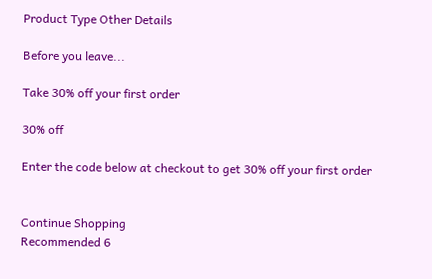Product Type Other Details

Before you leave...

Take 30% off your first order

30% off

Enter the code below at checkout to get 30% off your first order


Continue Shopping
Recommended 6